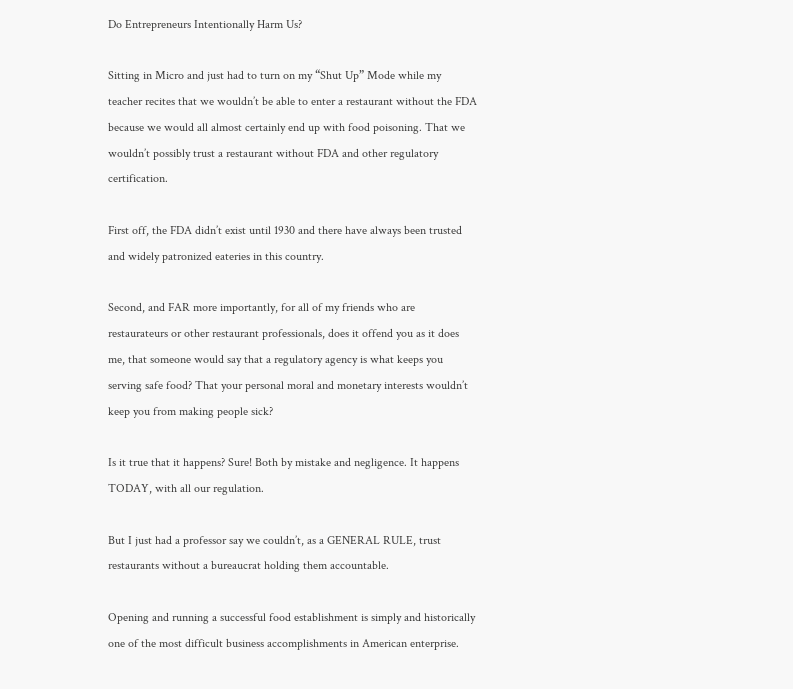Do Entrepreneurs Intentionally Harm Us?

Sitting in Micro and just had to turn on my “Shut Up” Mode while my teacher recites that we wouldn’t be able to enter a restaurant without the FDA because we would all almost certainly end up with food poisoning. That we wouldn’t possibly trust a restaurant without FDA and other regulatory certification.

First off, the FDA didn’t exist until 1930 and there have always been trusted and widely patronized eateries in this country.

Second, and FAR more importantly, for all of my friends who are restaurateurs or other restaurant professionals, does it offend you as it does me, that someone would say that a regulatory agency is what keeps you serving safe food? That your personal moral and monetary interests wouldn’t keep you from making people sick?

Is it true that it happens? Sure! Both by mistake and negligence. It happens TODAY, with all our regulation.

But I just had a professor say we couldn’t, as a GENERAL RULE, trust restaurants without a bureaucrat holding them accountable.

Opening and running a successful food establishment is simply and historically one of the most difficult business accomplishments in American enterprise.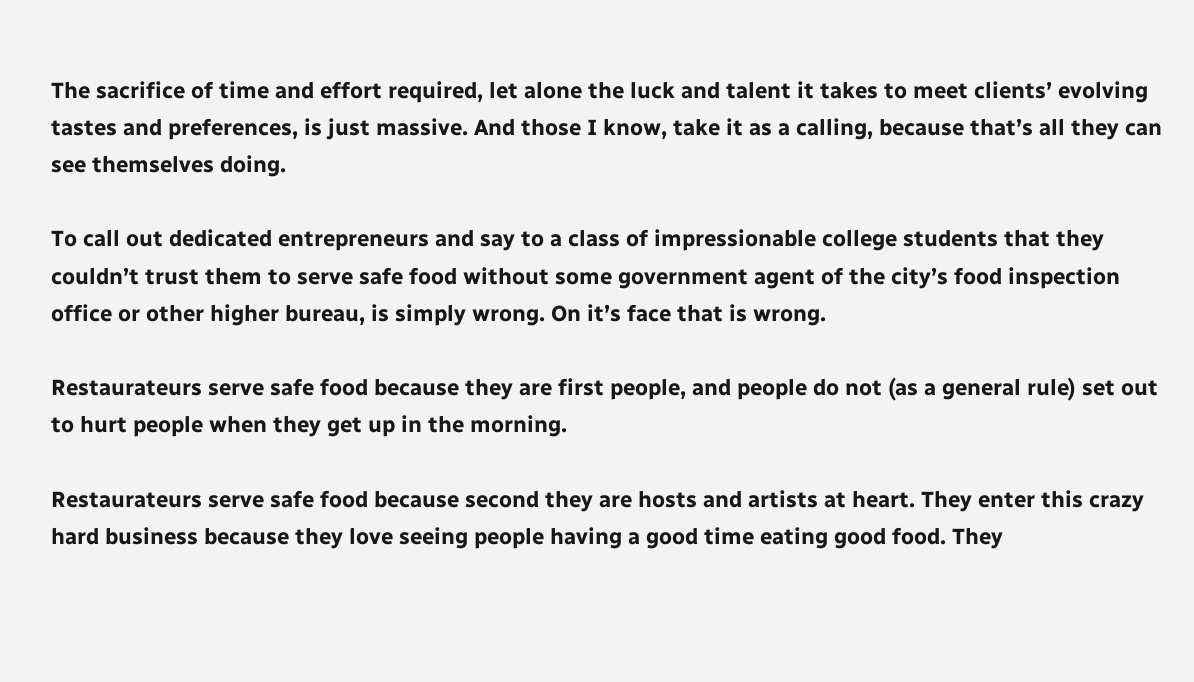The sacrifice of time and effort required, let alone the luck and talent it takes to meet clients’ evolving tastes and preferences, is just massive. And those I know, take it as a calling, because that’s all they can see themselves doing.

To call out dedicated entrepreneurs and say to a class of impressionable college students that they couldn’t trust them to serve safe food without some government agent of the city’s food inspection office or other higher bureau, is simply wrong. On it’s face that is wrong.

Restaurateurs serve safe food because they are first people, and people do not (as a general rule) set out to hurt people when they get up in the morning.

Restaurateurs serve safe food because second they are hosts and artists at heart. They enter this crazy hard business because they love seeing people having a good time eating good food. They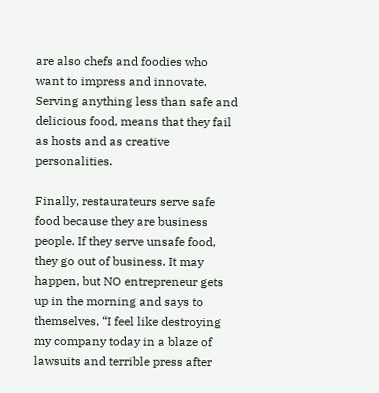are also chefs and foodies who want to impress and innovate. Serving anything less than safe and delicious food, means that they fail as hosts and as creative personalities.

Finally, restaurateurs serve safe food because they are business people. If they serve unsafe food, they go out of business. It may happen, but NO entrepreneur gets up in the morning and says to themselves, “I feel like destroying my company today in a blaze of lawsuits and terrible press after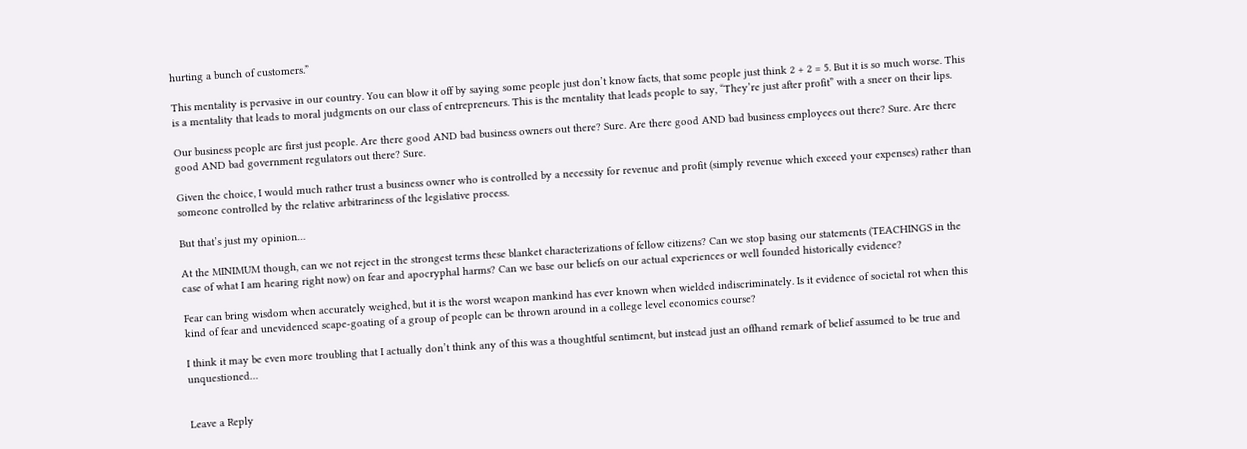hurting a bunch of customers.”

This mentality is pervasive in our country. You can blow it off by saying some people just don’t know facts, that some people just think 2 + 2 = 5. But it is so much worse. This is a mentality that leads to moral judgments on our class of entrepreneurs. This is the mentality that leads people to say, “They’re just after profit” with a sneer on their lips.

Our business people are first just people. Are there good AND bad business owners out there? Sure. Are there good AND bad business employees out there? Sure. Are there good AND bad government regulators out there? Sure.

Given the choice, I would much rather trust a business owner who is controlled by a necessity for revenue and profit (simply revenue which exceed your expenses) rather than someone controlled by the relative arbitrariness of the legislative process.

But that’s just my opinion…

At the MINIMUM though, can we not reject in the strongest terms these blanket characterizations of fellow citizens? Can we stop basing our statements (TEACHINGS in the case of what I am hearing right now) on fear and apocryphal harms? Can we base our beliefs on our actual experiences or well founded historically evidence?

Fear can bring wisdom when accurately weighed, but it is the worst weapon mankind has ever known when wielded indiscriminately. Is it evidence of societal rot when this kind of fear and unevidenced scape-goating of a group of people can be thrown around in a college level economics course?

I think it may be even more troubling that I actually don’t think any of this was a thoughtful sentiment, but instead just an offhand remark of belief assumed to be true and unquestioned…


Leave a Reply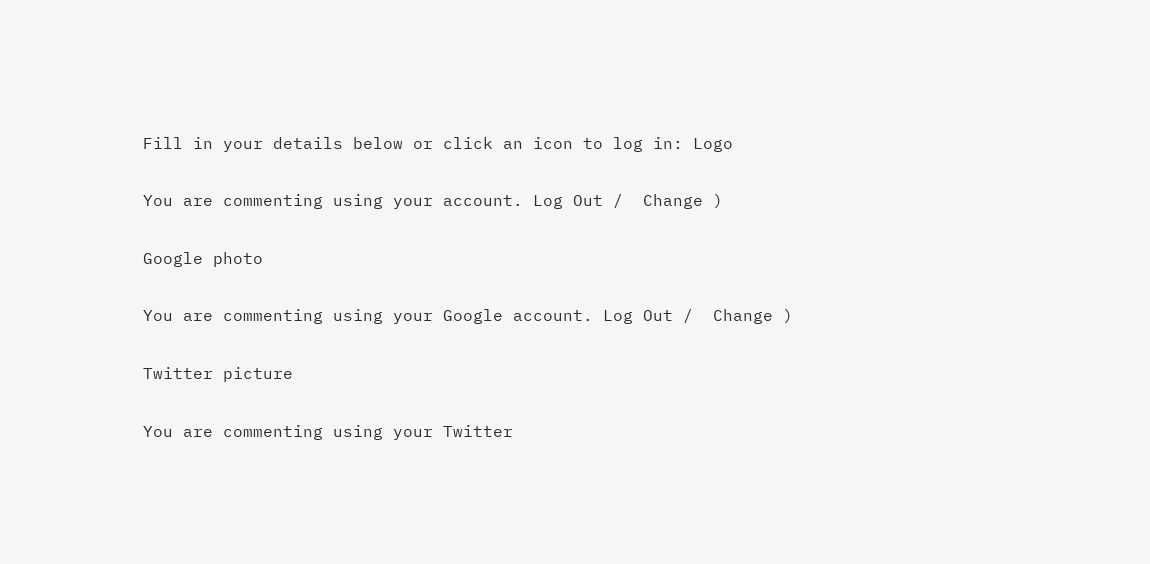Fill in your details below or click an icon to log in: Logo

You are commenting using your account. Log Out /  Change )

Google photo

You are commenting using your Google account. Log Out /  Change )

Twitter picture

You are commenting using your Twitter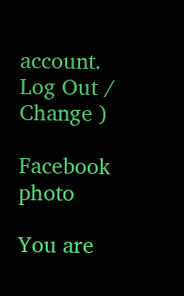account. Log Out /  Change )

Facebook photo

You are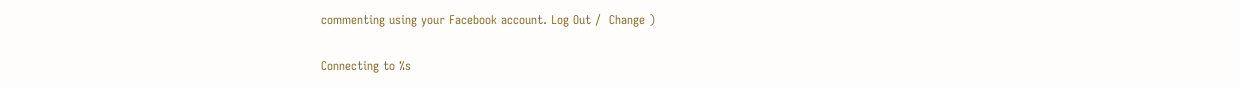commenting using your Facebook account. Log Out /  Change )

Connecting to %s